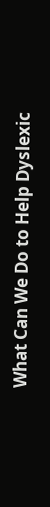What Can We Do to Help Dyslexic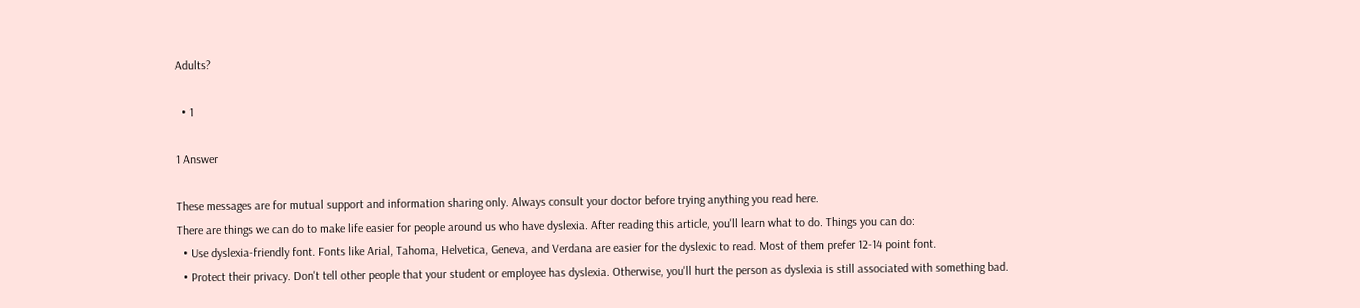Adults?

  • 1

1 Answer

These messages are for mutual support and information sharing only. Always consult your doctor before trying anything you read here.
There are things we can do to make life easier for people around us who have dyslexia. After reading this article, you'll learn what to do. Things you can do:
  • Use dyslexia-friendly font. Fonts like Arial, Tahoma, Helvetica, Geneva, and Verdana are easier for the dyslexic to read. Most of them prefer 12-14 point font.
  • Protect their privacy. Don't tell other people that your student or employee has dyslexia. Otherwise, you'll hurt the person as dyslexia is still associated with something bad.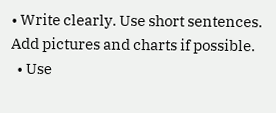• Write clearly. Use short sentences. Add pictures and charts if possible.
  • Use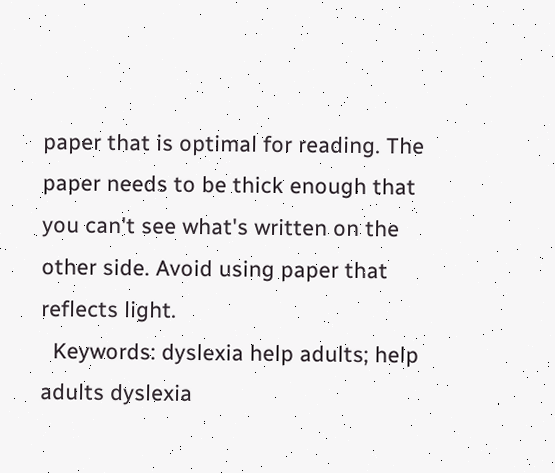paper that is optimal for reading. The paper needs to be thick enough that you can't see what's written on the other side. Avoid using paper that reflects light.
  Keywords: dyslexia help adults; help adults dyslexia